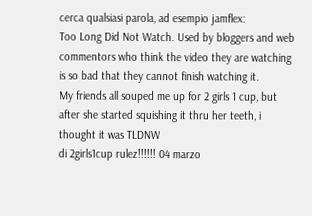cerca qualsiasi parola, ad esempio jamflex:
Too Long Did Not Watch. Used by bloggers and web commentors who think the video they are watching is so bad that they cannot finish watching it.
My friends all souped me up for 2 girls 1 cup, but after she started squishing it thru her teeth, i thought it was TLDNW
di 2girls1cup rulez!!!!!! 04 marzo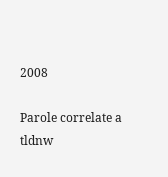2008

Parole correlate a tldnw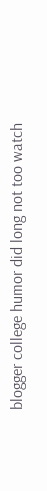blogger college humor did long not too watch